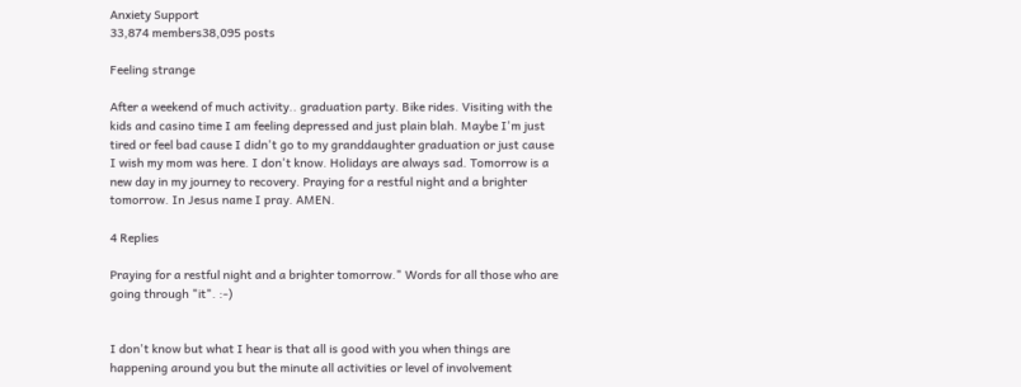Anxiety Support
33,874 members38,095 posts

Feeling strange

After a weekend of much activity.. graduation party. Bike rides. Visiting with the kids and casino time I am feeling depressed and just plain blah. Maybe I'm just tired or feel bad cause I didn't go to my granddaughter graduation or just cause I wish my mom was here. I don't know. Holidays are always sad. Tomorrow is a new day in my journey to recovery. Praying for a restful night and a brighter tomorrow. In Jesus name I pray. AMEN.

4 Replies

Praying for a restful night and a brighter tomorrow." Words for all those who are going through "it". :-)


I don't know but what I hear is that all is good with you when things are happening around you but the minute all activities or level of involvement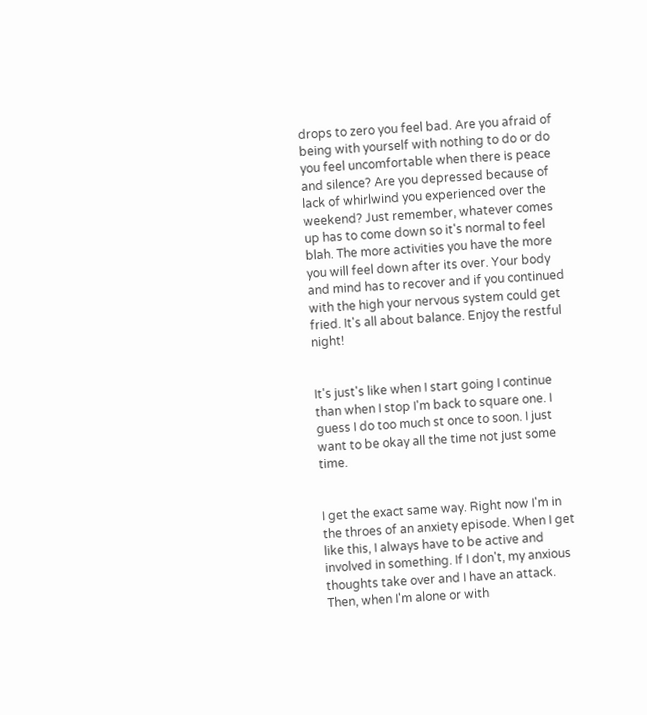drops to zero you feel bad. Are you afraid of being with yourself with nothing to do or do you feel uncomfortable when there is peace and silence? Are you depressed because of lack of whirlwind you experienced over the weekend? Just remember, whatever comes up has to come down so it's normal to feel blah. The more activities you have the more you will feel down after its over. Your body and mind has to recover and if you continued with the high your nervous system could get fried. It's all about balance. Enjoy the restful night!


It's just's like when I start going I continue than when I stop I'm back to square one. I guess I do too much st once to soon. I just want to be okay all the time not just some time.


I get the exact same way. Right now I'm in the throes of an anxiety episode. When I get like this, I always have to be active and involved in something. If I don't, my anxious thoughts take over and I have an attack. Then, when I'm alone or with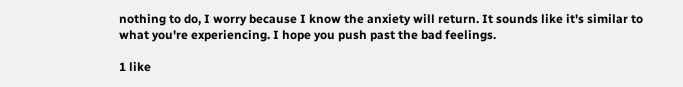nothing to do, I worry because I know the anxiety will return. It sounds like it's similar to what you're experiencing. I hope you push past the bad feelings.

1 like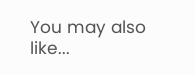You may also like...